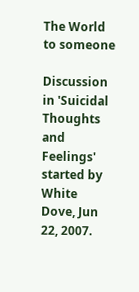The World to someone

Discussion in 'Suicidal Thoughts and Feelings' started by White Dove, Jun 22, 2007.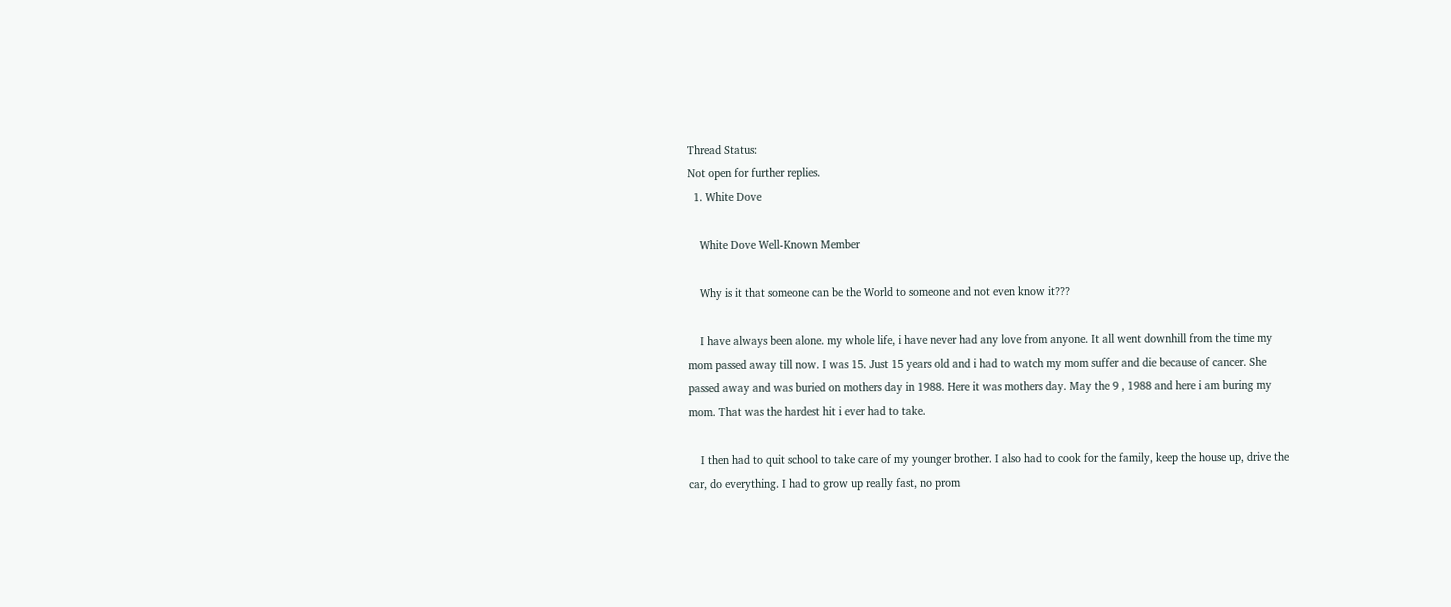Thread Status:
Not open for further replies.
  1. White Dove

    White Dove Well-Known Member

    Why is it that someone can be the World to someone and not even know it???

    I have always been alone. my whole life, i have never had any love from anyone. It all went downhill from the time my mom passed away till now. I was 15. Just 15 years old and i had to watch my mom suffer and die because of cancer. She passed away and was buried on mothers day in 1988. Here it was mothers day. May the 9 , 1988 and here i am buring my mom. That was the hardest hit i ever had to take.

    I then had to quit school to take care of my younger brother. I also had to cook for the family, keep the house up, drive the car, do everything. I had to grow up really fast, no prom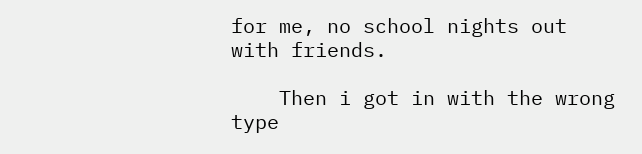for me, no school nights out with friends.

    Then i got in with the wrong type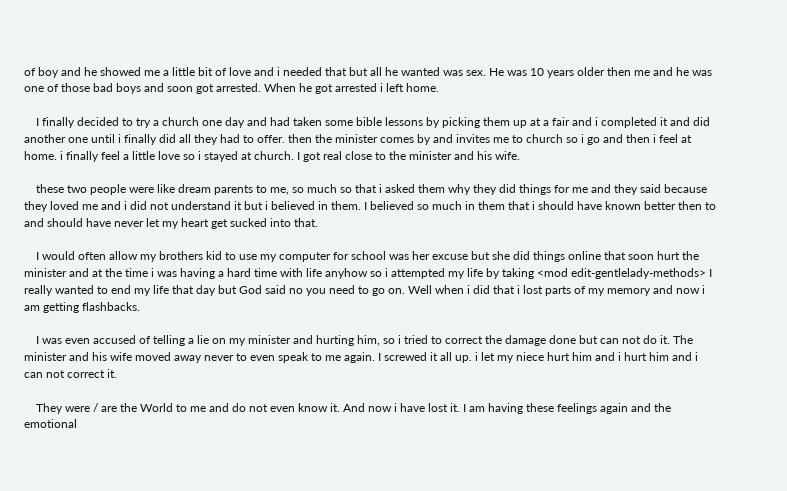of boy and he showed me a little bit of love and i needed that but all he wanted was sex. He was 10 years older then me and he was one of those bad boys and soon got arrested. When he got arrested i left home.

    I finally decided to try a church one day and had taken some bible lessons by picking them up at a fair and i completed it and did another one until i finally did all they had to offer. then the minister comes by and invites me to church so i go and then i feel at home. i finally feel a little love so i stayed at church. I got real close to the minister and his wife.

    these two people were like dream parents to me, so much so that i asked them why they did things for me and they said because they loved me and i did not understand it but i believed in them. I believed so much in them that i should have known better then to and should have never let my heart get sucked into that.

    I would often allow my brothers kid to use my computer for school was her excuse but she did things online that soon hurt the minister and at the time i was having a hard time with life anyhow so i attempted my life by taking <mod edit-gentlelady-methods> I really wanted to end my life that day but God said no you need to go on. Well when i did that i lost parts of my memory and now i am getting flashbacks.

    I was even accused of telling a lie on my minister and hurting him, so i tried to correct the damage done but can not do it. The minister and his wife moved away never to even speak to me again. I screwed it all up. i let my niece hurt him and i hurt him and i can not correct it.

    They were / are the World to me and do not even know it. And now i have lost it. I am having these feelings again and the emotional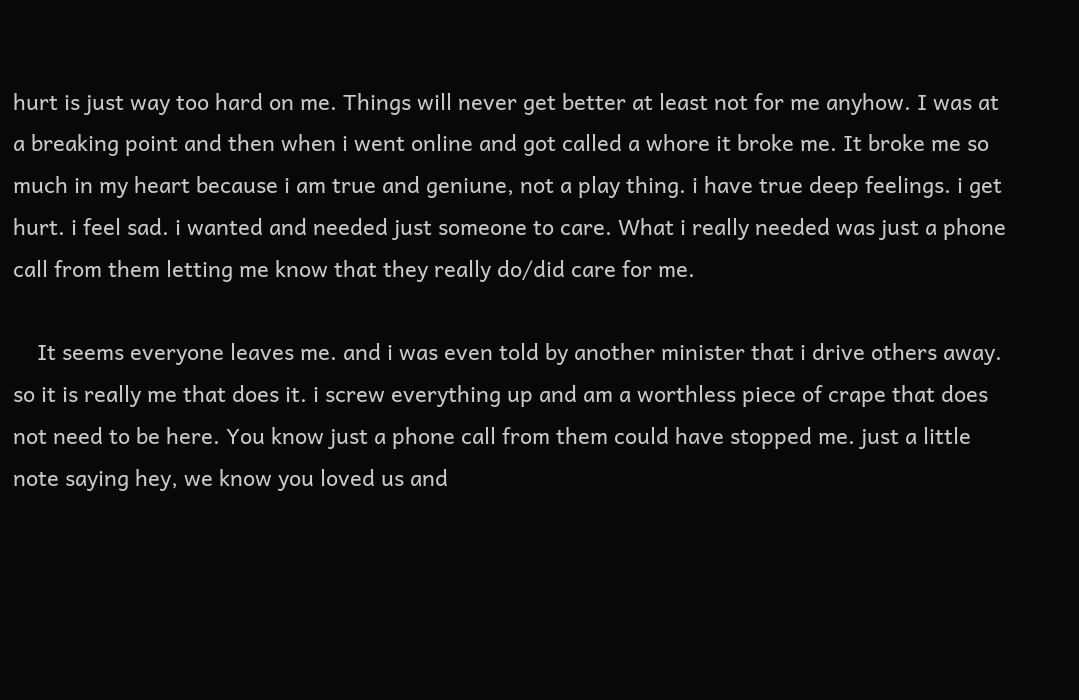hurt is just way too hard on me. Things will never get better at least not for me anyhow. I was at a breaking point and then when i went online and got called a whore it broke me. It broke me so much in my heart because i am true and geniune, not a play thing. i have true deep feelings. i get hurt. i feel sad. i wanted and needed just someone to care. What i really needed was just a phone call from them letting me know that they really do/did care for me.

    It seems everyone leaves me. and i was even told by another minister that i drive others away. so it is really me that does it. i screw everything up and am a worthless piece of crape that does not need to be here. You know just a phone call from them could have stopped me. just a little note saying hey, we know you loved us and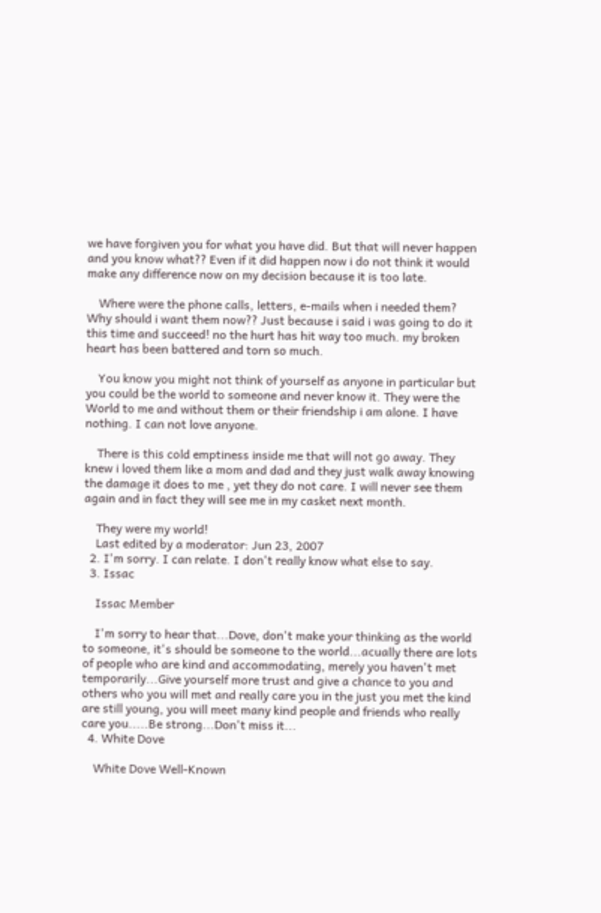we have forgiven you for what you have did. But that will never happen and you know what?? Even if it did happen now i do not think it would make any difference now on my decision because it is too late.

    Where were the phone calls, letters, e-mails when i needed them? Why should i want them now?? Just because i said i was going to do it this time and succeed! no the hurt has hit way too much. my broken heart has been battered and torn so much.

    You know you might not think of yourself as anyone in particular but you could be the world to someone and never know it. They were the World to me and without them or their friendship i am alone. I have nothing. I can not love anyone.

    There is this cold emptiness inside me that will not go away. They knew i loved them like a mom and dad and they just walk away knowing the damage it does to me , yet they do not care. I will never see them again and in fact they will see me in my casket next month.

    They were my world!
    Last edited by a moderator: Jun 23, 2007
  2. I'm sorry. I can relate. I don't really know what else to say.
  3. Issac

    Issac Member

    I'm sorry to hear that...Dove, don't make your thinking as the world to someone, it's should be someone to the world...acually there are lots of people who are kind and accommodating, merely you haven't met temporarily...Give yourself more trust and give a chance to you and others who you will met and really care you in the just you met the kind are still young, you will meet many kind people and friends who really care you.....Be strong...Don't miss it...
  4. White Dove

    White Dove Well-Known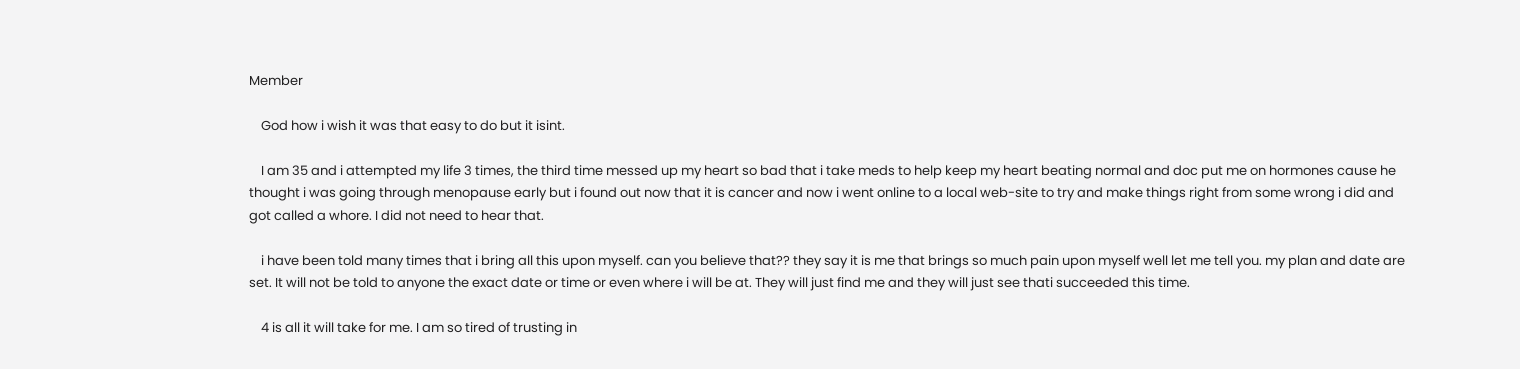Member

    God how i wish it was that easy to do but it isint.

    I am 35 and i attempted my life 3 times, the third time messed up my heart so bad that i take meds to help keep my heart beating normal and doc put me on hormones cause he thought i was going through menopause early but i found out now that it is cancer and now i went online to a local web-site to try and make things right from some wrong i did and got called a whore. I did not need to hear that.

    i have been told many times that i bring all this upon myself. can you believe that?? they say it is me that brings so much pain upon myself well let me tell you. my plan and date are set. It will not be told to anyone the exact date or time or even where i will be at. They will just find me and they will just see thati succeeded this time.

    4 is all it will take for me. I am so tired of trusting in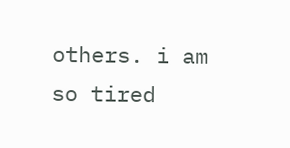others. i am so tired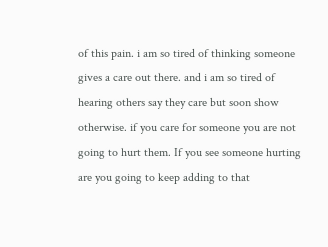of this pain. i am so tired of thinking someone gives a care out there. and i am so tired of hearing others say they care but soon show otherwise. if you care for someone you are not going to hurt them. If you see someone hurting are you going to keep adding to that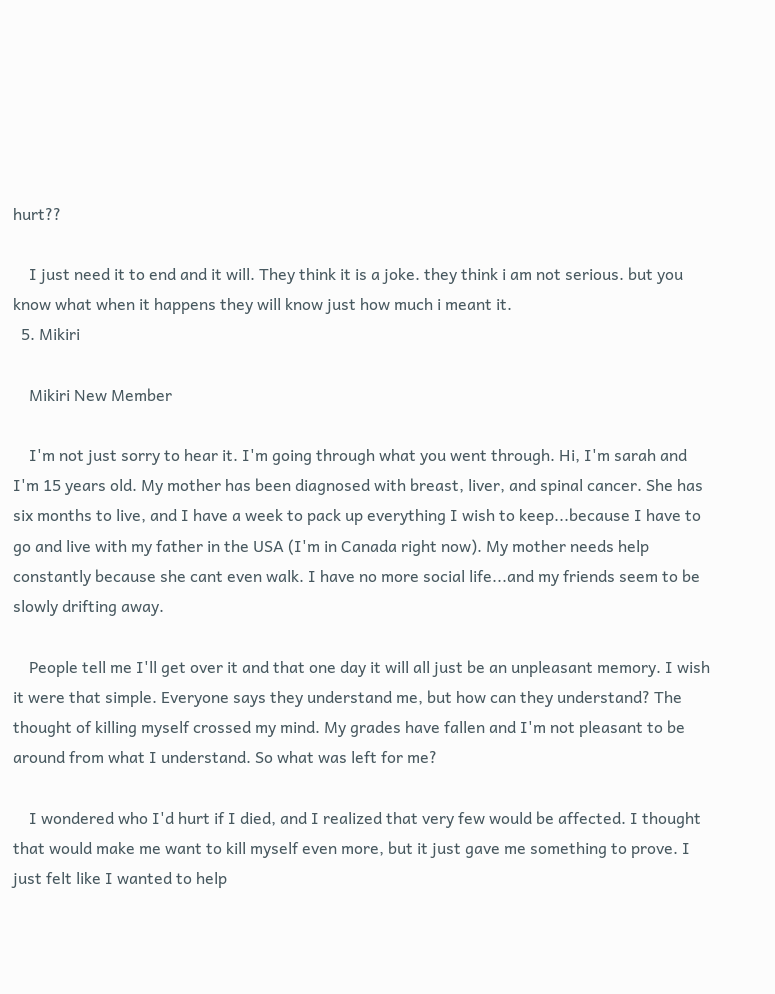hurt??

    I just need it to end and it will. They think it is a joke. they think i am not serious. but you know what when it happens they will know just how much i meant it.
  5. Mikiri

    Mikiri New Member

    I'm not just sorry to hear it. I'm going through what you went through. Hi, I'm sarah and I'm 15 years old. My mother has been diagnosed with breast, liver, and spinal cancer. She has six months to live, and I have a week to pack up everything I wish to keep...because I have to go and live with my father in the USA (I'm in Canada right now). My mother needs help constantly because she cant even walk. I have no more social life...and my friends seem to be slowly drifting away.

    People tell me I'll get over it and that one day it will all just be an unpleasant memory. I wish it were that simple. Everyone says they understand me, but how can they understand? The thought of killing myself crossed my mind. My grades have fallen and I'm not pleasant to be around from what I understand. So what was left for me?

    I wondered who I'd hurt if I died, and I realized that very few would be affected. I thought that would make me want to kill myself even more, but it just gave me something to prove. I just felt like I wanted to help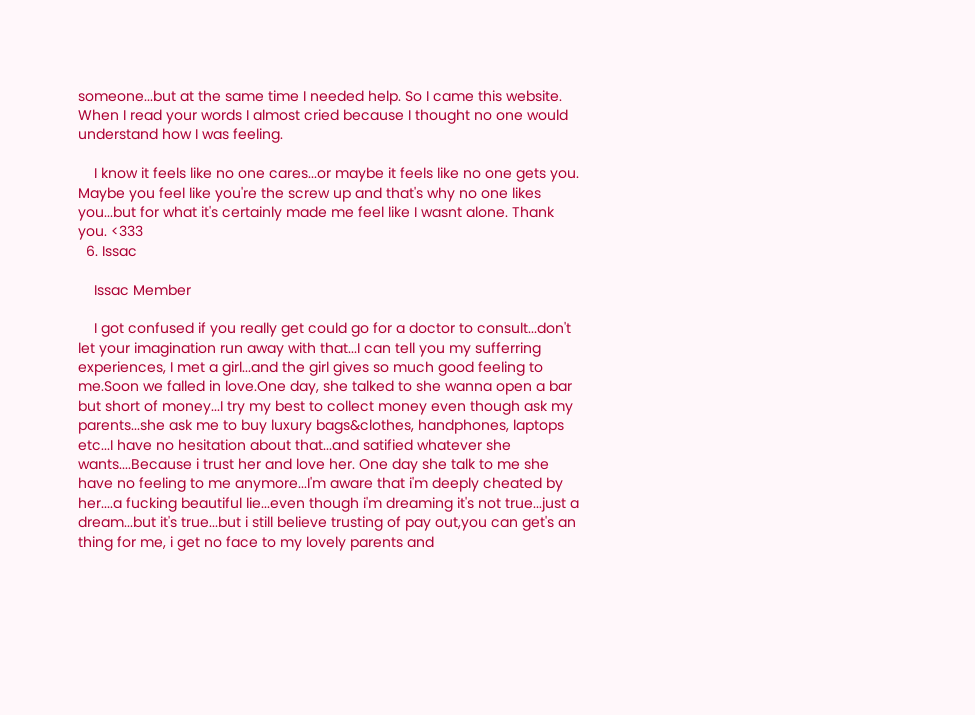someone...but at the same time I needed help. So I came this website. When I read your words I almost cried because I thought no one would understand how I was feeling.

    I know it feels like no one cares...or maybe it feels like no one gets you. Maybe you feel like you're the screw up and that's why no one likes you...but for what it's certainly made me feel like I wasnt alone. Thank you. <333
  6. Issac

    Issac Member

    I got confused if you really get could go for a doctor to consult...don't let your imagination run away with that...I can tell you my sufferring experiences, I met a girl...and the girl gives so much good feeling to me.Soon we falled in love.One day, she talked to she wanna open a bar but short of money...I try my best to collect money even though ask my parents...she ask me to buy luxury bags&clothes, handphones, laptops etc...I have no hesitation about that...and satified whatever she wants....Because i trust her and love her. One day she talk to me she have no feeling to me anymore...I'm aware that i'm deeply cheated by her....a fucking beautiful lie...even though i'm dreaming it's not true...just a dream...but it's true...but i still believe trusting of pay out,you can get's an thing for me, i get no face to my lovely parents and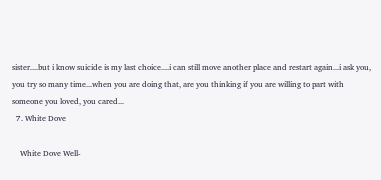sister....but i know suicide is my last choice....i can still move another place and restart again...i ask you, you try so many time...when you are doing that, are you thinking if you are willing to part with someone you loved, you cared...
  7. White Dove

    White Dove Well-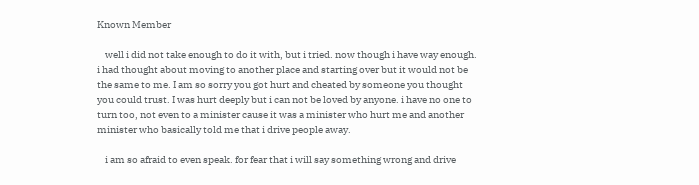Known Member

    well i did not take enough to do it with, but i tried. now though i have way enough. i had thought about moving to another place and starting over but it would not be the same to me. I am so sorry you got hurt and cheated by someone you thought you could trust. I was hurt deeply but i can not be loved by anyone. i have no one to turn too, not even to a minister cause it was a minister who hurt me and another minister who basically told me that i drive people away.

    i am so afraid to even speak. for fear that i will say something wrong and drive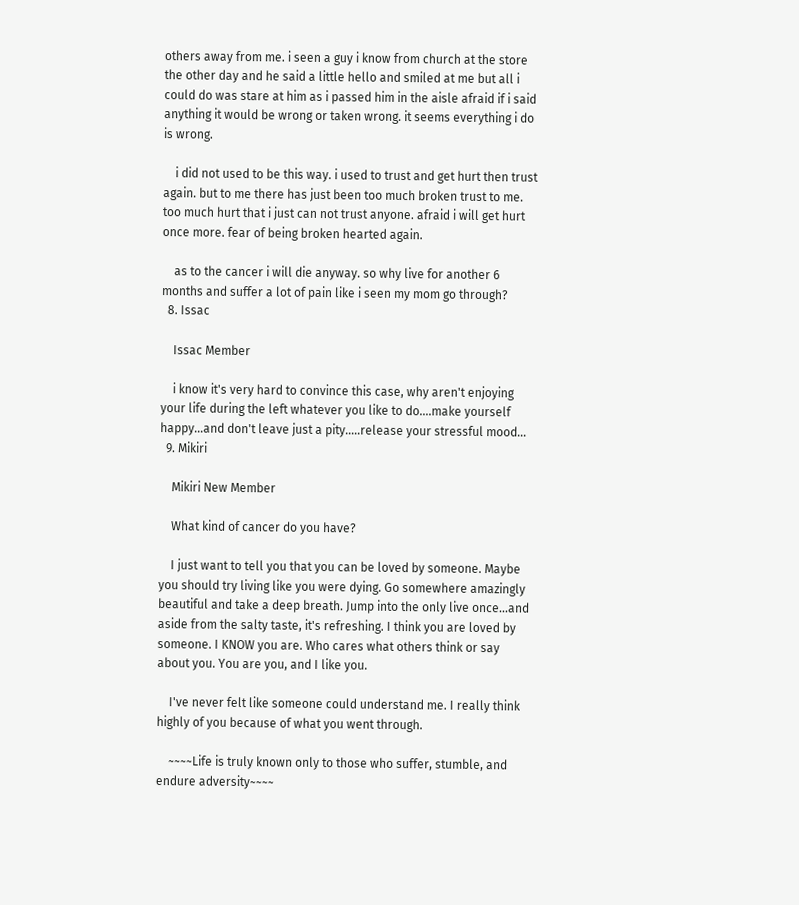others away from me. i seen a guy i know from church at the store the other day and he said a little hello and smiled at me but all i could do was stare at him as i passed him in the aisle afraid if i said anything it would be wrong or taken wrong. it seems everything i do is wrong.

    i did not used to be this way. i used to trust and get hurt then trust again. but to me there has just been too much broken trust to me. too much hurt that i just can not trust anyone. afraid i will get hurt once more. fear of being broken hearted again.

    as to the cancer i will die anyway. so why live for another 6 months and suffer a lot of pain like i seen my mom go through?
  8. Issac

    Issac Member

    i know it's very hard to convince this case, why aren't enjoying your life during the left whatever you like to do....make yourself happy...and don't leave just a pity.....release your stressful mood...
  9. Mikiri

    Mikiri New Member

    What kind of cancer do you have?

    I just want to tell you that you can be loved by someone. Maybe you should try living like you were dying. Go somewhere amazingly beautiful and take a deep breath. Jump into the only live once...and aside from the salty taste, it's refreshing. I think you are loved by someone. I KNOW you are. Who cares what others think or say about you. You are you, and I like you.

    I've never felt like someone could understand me. I really think highly of you because of what you went through.

    ~~~~Life is truly known only to those who suffer, stumble, and endure adversity~~~~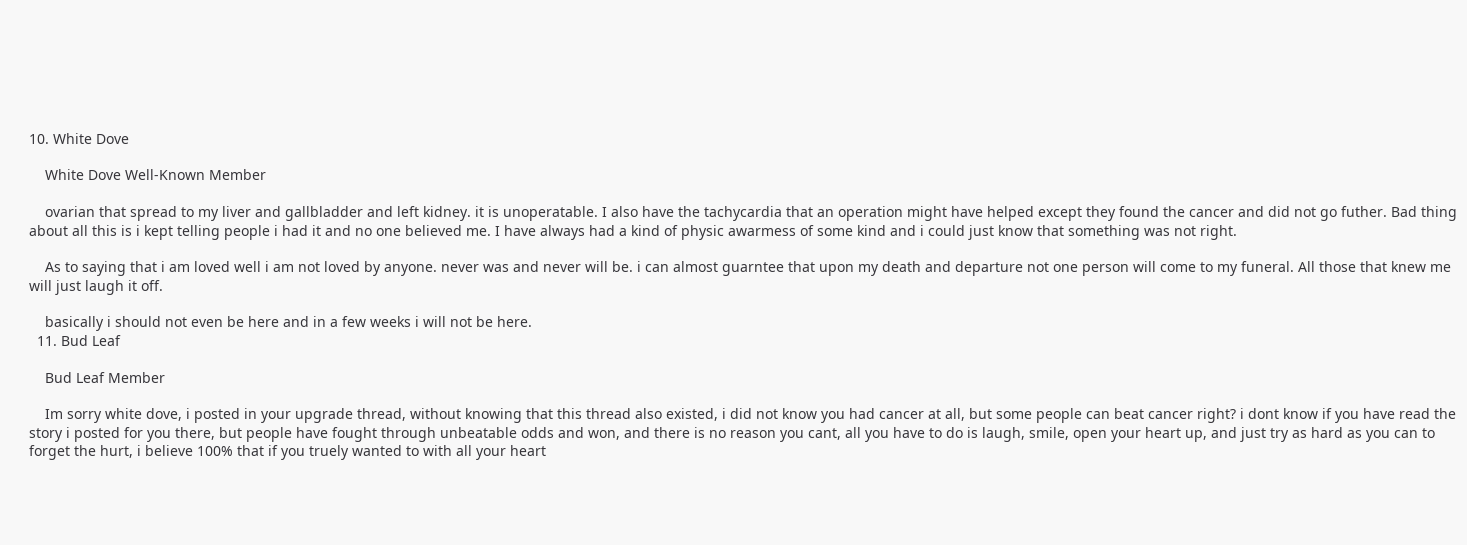10. White Dove

    White Dove Well-Known Member

    ovarian that spread to my liver and gallbladder and left kidney. it is unoperatable. I also have the tachycardia that an operation might have helped except they found the cancer and did not go futher. Bad thing about all this is i kept telling people i had it and no one believed me. I have always had a kind of physic awarmess of some kind and i could just know that something was not right.

    As to saying that i am loved well i am not loved by anyone. never was and never will be. i can almost guarntee that upon my death and departure not one person will come to my funeral. All those that knew me will just laugh it off.

    basically i should not even be here and in a few weeks i will not be here.
  11. Bud Leaf

    Bud Leaf Member

    Im sorry white dove, i posted in your upgrade thread, without knowing that this thread also existed, i did not know you had cancer at all, but some people can beat cancer right? i dont know if you have read the story i posted for you there, but people have fought through unbeatable odds and won, and there is no reason you cant, all you have to do is laugh, smile, open your heart up, and just try as hard as you can to forget the hurt, i believe 100% that if you truely wanted to with all your heart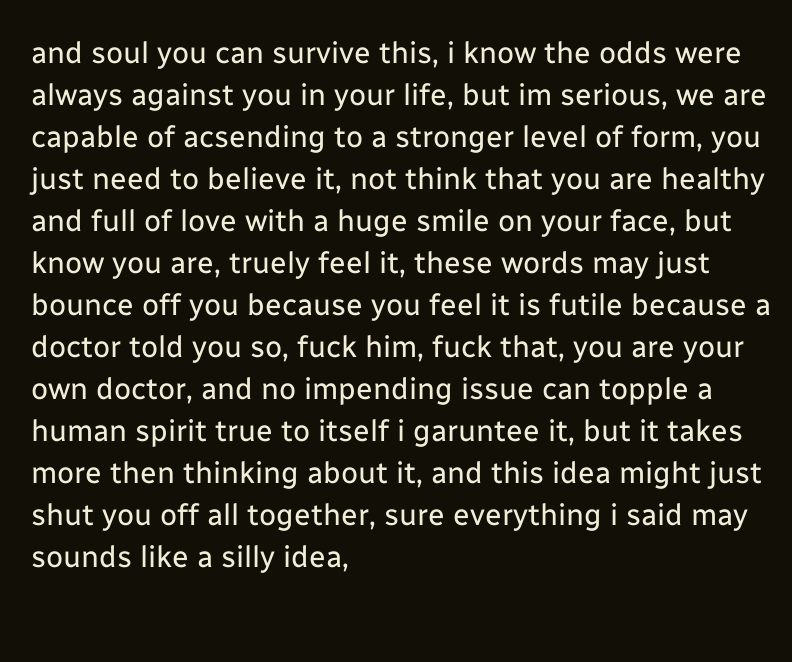and soul you can survive this, i know the odds were always against you in your life, but im serious, we are capable of acsending to a stronger level of form, you just need to believe it, not think that you are healthy and full of love with a huge smile on your face, but know you are, truely feel it, these words may just bounce off you because you feel it is futile because a doctor told you so, fuck him, fuck that, you are your own doctor, and no impending issue can topple a human spirit true to itself i garuntee it, but it takes more then thinking about it, and this idea might just shut you off all together, sure everything i said may sounds like a silly idea,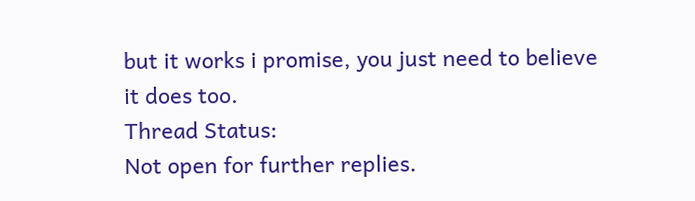but it works i promise, you just need to believe it does too.
Thread Status:
Not open for further replies.